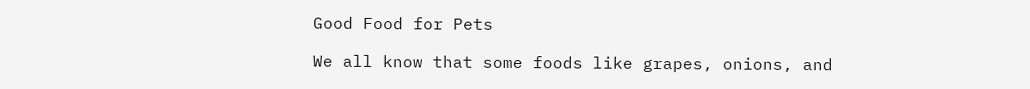Good Food for Pets

We all know that some foods like grapes, onions, and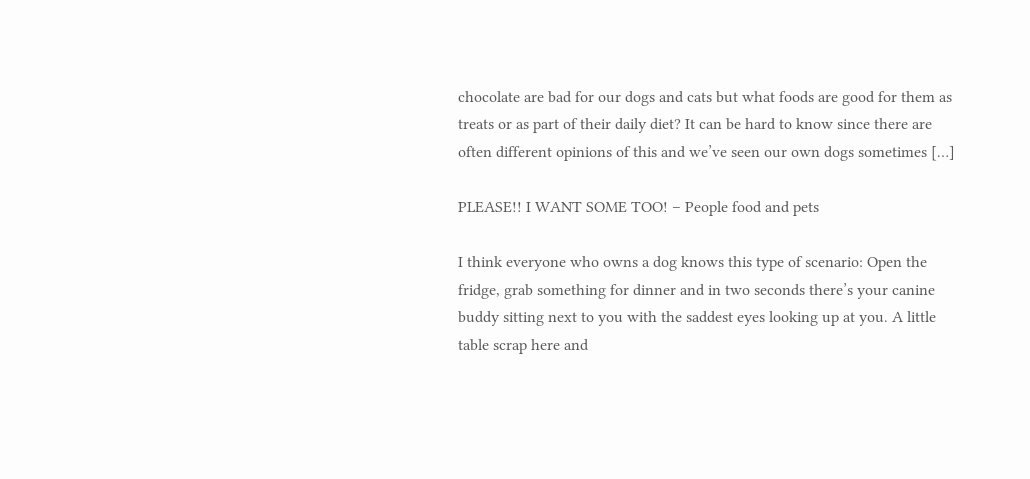chocolate are bad for our dogs and cats but what foods are good for them as treats or as part of their daily diet? It can be hard to know since there are often different opinions of this and we’ve seen our own dogs sometimes […]

PLEASE!! I WANT SOME TOO! – People food and pets

I think everyone who owns a dog knows this type of scenario: Open the fridge, grab something for dinner and in two seconds there’s your canine buddy sitting next to you with the saddest eyes looking up at you. A little table scrap here and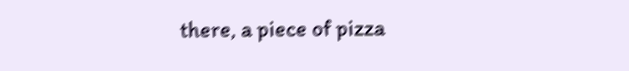there, a piece of pizza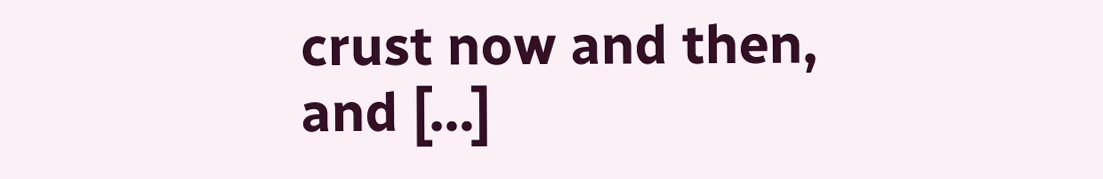crust now and then, and […]